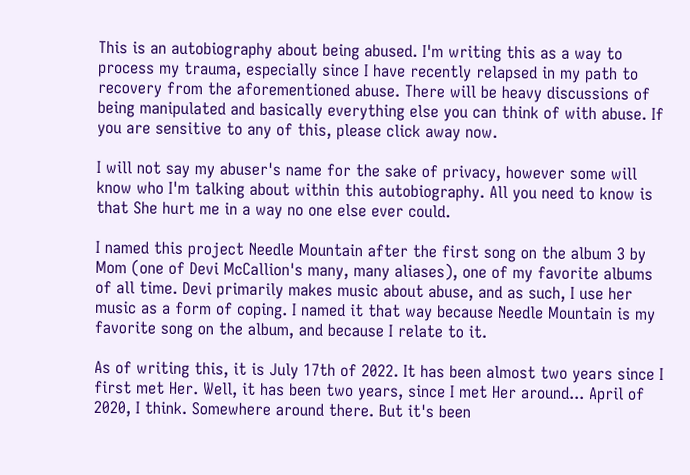This is an autobiography about being abused. I'm writing this as a way to process my trauma, especially since I have recently relapsed in my path to recovery from the aforementioned abuse. There will be heavy discussions of being manipulated and basically everything else you can think of with abuse. If you are sensitive to any of this, please click away now.

I will not say my abuser's name for the sake of privacy, however some will know who I'm talking about within this autobiography. All you need to know is that She hurt me in a way no one else ever could.

I named this project Needle Mountain after the first song on the album 3 by Mom (one of Devi McCallion's many, many aliases), one of my favorite albums of all time. Devi primarily makes music about abuse, and as such, I use her music as a form of coping. I named it that way because Needle Mountain is my favorite song on the album, and because I relate to it.

As of writing this, it is July 17th of 2022. It has been almost two years since I first met Her. Well, it has been two years, since I met Her around... April of 2020, I think. Somewhere around there. But it's been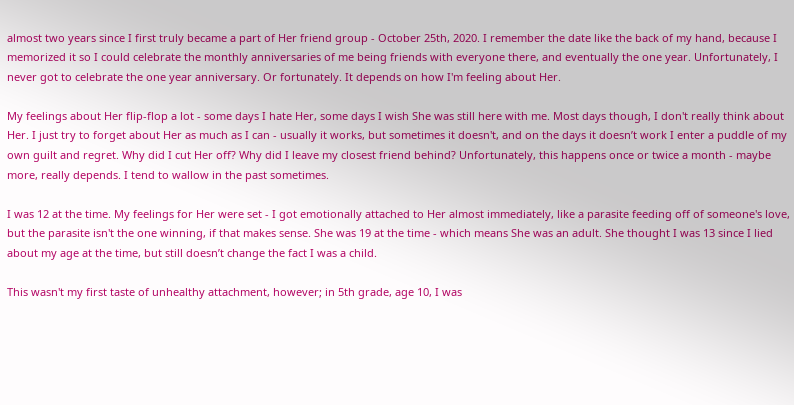almost two years since I first truly became a part of Her friend group - October 25th, 2020. I remember the date like the back of my hand, because I memorized it so I could celebrate the monthly anniversaries of me being friends with everyone there, and eventually the one year. Unfortunately, I never got to celebrate the one year anniversary. Or fortunately. It depends on how I'm feeling about Her.

My feelings about Her flip-flop a lot - some days I hate Her, some days I wish She was still here with me. Most days though, I don't really think about Her. I just try to forget about Her as much as I can - usually it works, but sometimes it doesn't, and on the days it doesn’t work I enter a puddle of my own guilt and regret. Why did I cut Her off? Why did I leave my closest friend behind? Unfortunately, this happens once or twice a month - maybe more, really depends. I tend to wallow in the past sometimes.

I was 12 at the time. My feelings for Her were set - I got emotionally attached to Her almost immediately, like a parasite feeding off of someone's love, but the parasite isn't the one winning, if that makes sense. She was 19 at the time - which means She was an adult. She thought I was 13 since I lied about my age at the time, but still doesn’t change the fact I was a child.

This wasn't my first taste of unhealthy attachment, however; in 5th grade, age 10, I was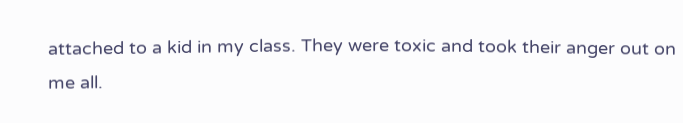attached to a kid in my class. They were toxic and took their anger out on me all.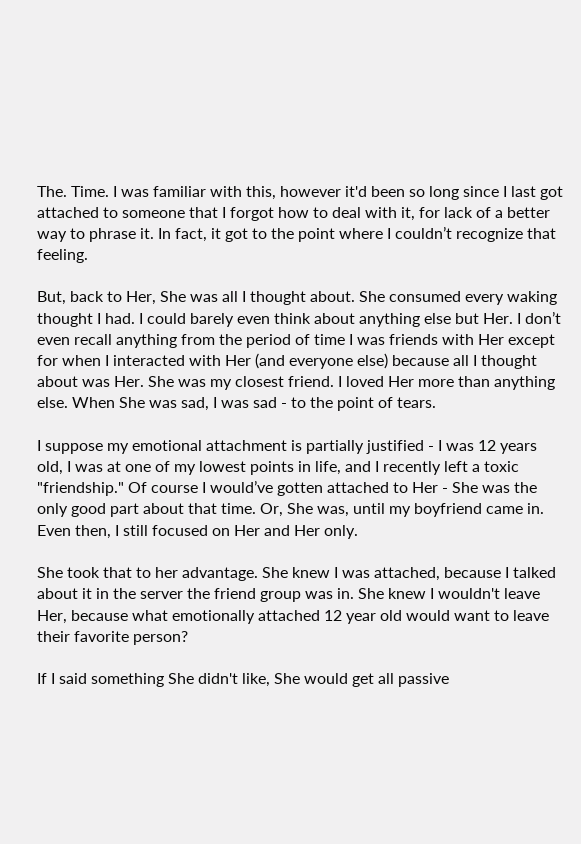The. Time. I was familiar with this, however it'd been so long since I last got attached to someone that I forgot how to deal with it, for lack of a better way to phrase it. In fact, it got to the point where I couldn’t recognize that feeling.

But, back to Her, She was all I thought about. She consumed every waking thought I had. I could barely even think about anything else but Her. I don’t even recall anything from the period of time I was friends with Her except for when I interacted with Her (and everyone else) because all I thought about was Her. She was my closest friend. I loved Her more than anything else. When She was sad, I was sad - to the point of tears.

I suppose my emotional attachment is partially justified - I was 12 years old, I was at one of my lowest points in life, and I recently left a toxic "friendship." Of course I would’ve gotten attached to Her - She was the only good part about that time. Or, She was, until my boyfriend came in. Even then, I still focused on Her and Her only.

She took that to her advantage. She knew I was attached, because I talked about it in the server the friend group was in. She knew I wouldn't leave Her, because what emotionally attached 12 year old would want to leave their favorite person?

If I said something She didn't like, She would get all passive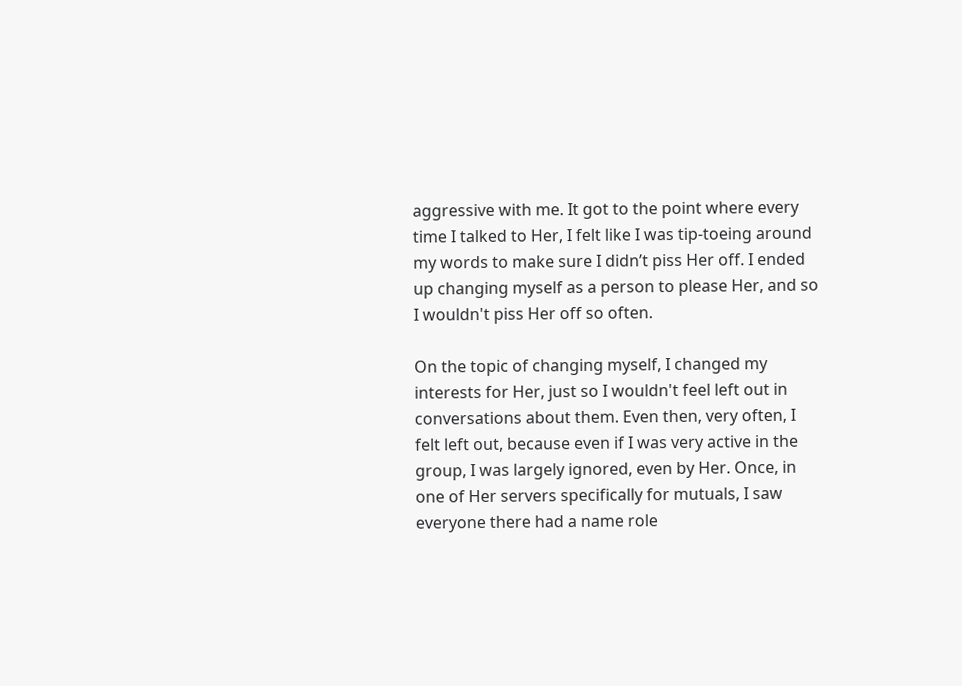aggressive with me. It got to the point where every time I talked to Her, I felt like I was tip-toeing around my words to make sure I didn’t piss Her off. I ended up changing myself as a person to please Her, and so I wouldn't piss Her off so often.

On the topic of changing myself, I changed my interests for Her, just so I wouldn't feel left out in conversations about them. Even then, very often, I felt left out, because even if I was very active in the group, I was largely ignored, even by Her. Once, in one of Her servers specifically for mutuals, I saw everyone there had a name role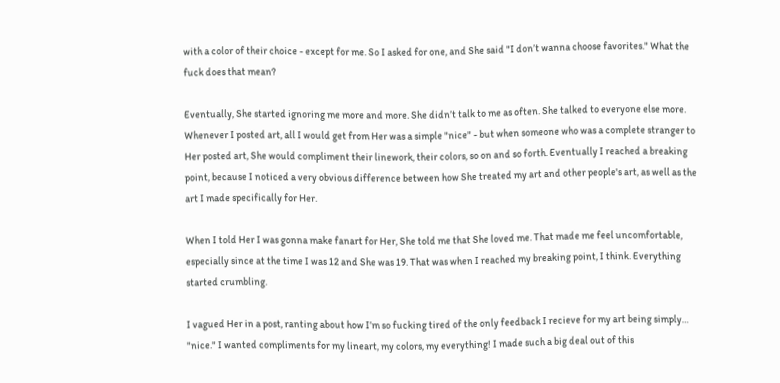with a color of their choice - except for me. So I asked for one, and She said "I don’t wanna choose favorites." What the fuck does that mean?

Eventually, She started ignoring me more and more. She didn’t talk to me as often. She talked to everyone else more. Whenever I posted art, all I would get from Her was a simple "nice" - but when someone who was a complete stranger to Her posted art, She would compliment their linework, their colors, so on and so forth. Eventually I reached a breaking point, because I noticed a very obvious difference between how She treated my art and other people's art, as well as the art I made specifically for Her.

When I told Her I was gonna make fanart for Her, She told me that She loved me. That made me feel uncomfortable, especially since at the time I was 12 and She was 19. That was when I reached my breaking point, I think. Everything started crumbling.

I vagued Her in a post, ranting about how I’m so fucking tired of the only feedback I recieve for my art being simply… "nice." I wanted compliments for my lineart, my colors, my everything! I made such a big deal out of this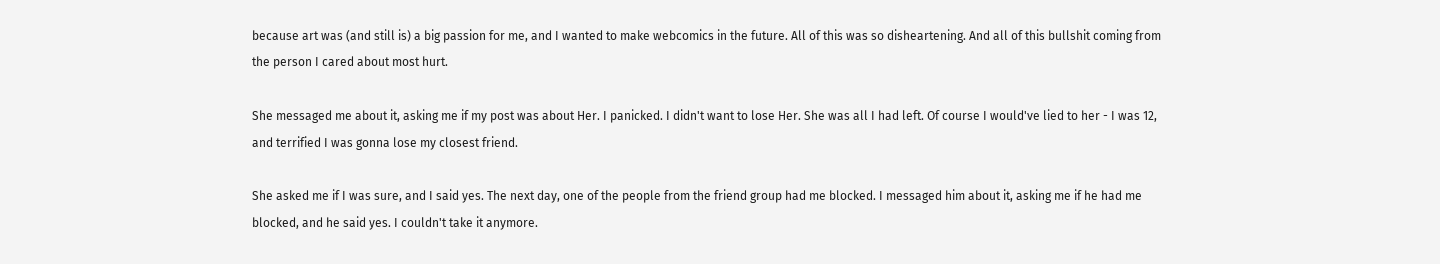because art was (and still is) a big passion for me, and I wanted to make webcomics in the future. All of this was so disheartening. And all of this bullshit coming from the person I cared about most hurt.

She messaged me about it, asking me if my post was about Her. I panicked. I didn't want to lose Her. She was all I had left. Of course I would've lied to her - I was 12, and terrified I was gonna lose my closest friend.

She asked me if I was sure, and I said yes. The next day, one of the people from the friend group had me blocked. I messaged him about it, asking me if he had me blocked, and he said yes. I couldn't take it anymore.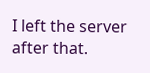I left the server after that.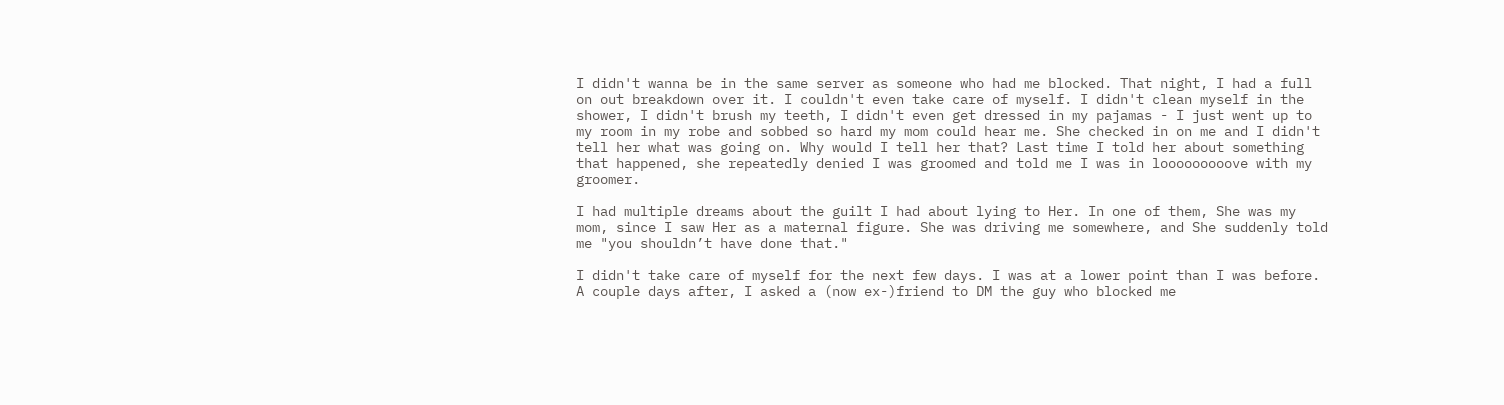I didn't wanna be in the same server as someone who had me blocked. That night, I had a full on out breakdown over it. I couldn't even take care of myself. I didn't clean myself in the shower, I didn't brush my teeth, I didn't even get dressed in my pajamas - I just went up to my room in my robe and sobbed so hard my mom could hear me. She checked in on me and I didn't tell her what was going on. Why would I tell her that? Last time I told her about something that happened, she repeatedly denied I was groomed and told me I was in looooooooove with my groomer.

I had multiple dreams about the guilt I had about lying to Her. In one of them, She was my mom, since I saw Her as a maternal figure. She was driving me somewhere, and She suddenly told me "you shouldn’t have done that."

I didn't take care of myself for the next few days. I was at a lower point than I was before. A couple days after, I asked a (now ex-)friend to DM the guy who blocked me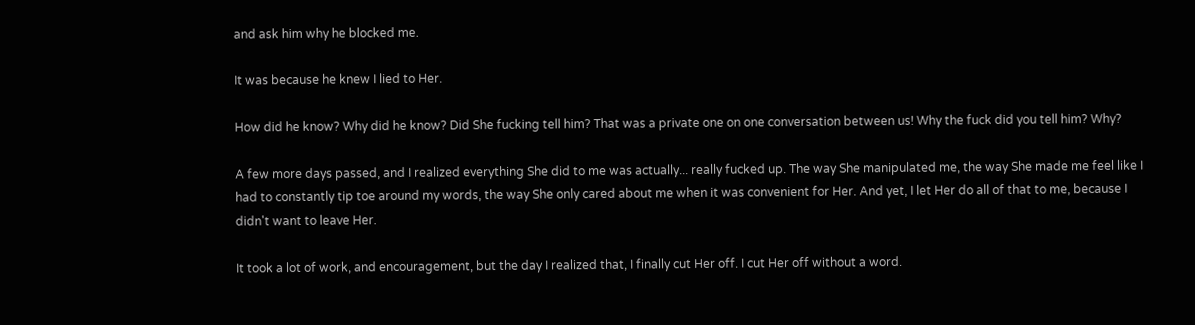and ask him why he blocked me.

It was because he knew I lied to Her.

How did he know? Why did he know? Did She fucking tell him? That was a private one on one conversation between us! Why the fuck did you tell him? Why?

A few more days passed, and I realized everything She did to me was actually... really fucked up. The way She manipulated me, the way She made me feel like I had to constantly tip toe around my words, the way She only cared about me when it was convenient for Her. And yet, I let Her do all of that to me, because I didn't want to leave Her.

It took a lot of work, and encouragement, but the day I realized that, I finally cut Her off. I cut Her off without a word.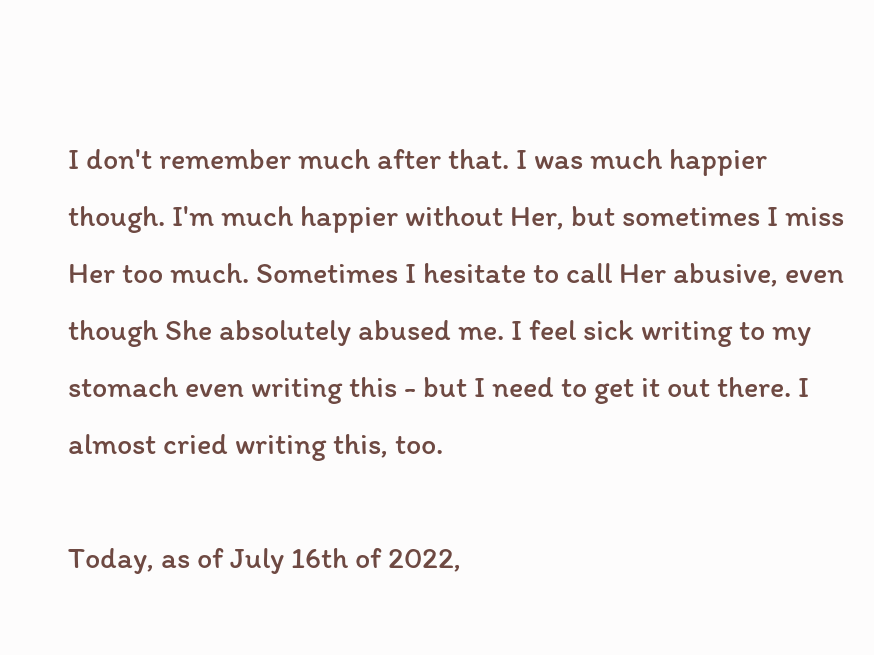I don't remember much after that. I was much happier though. I'm much happier without Her, but sometimes I miss Her too much. Sometimes I hesitate to call Her abusive, even though She absolutely abused me. I feel sick writing to my stomach even writing this - but I need to get it out there. I almost cried writing this, too.

Today, as of July 16th of 2022,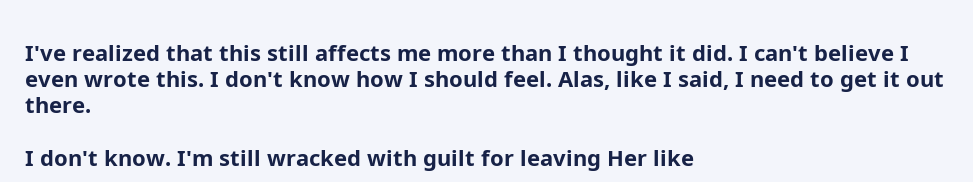I've realized that this still affects me more than I thought it did. I can't believe I even wrote this. I don't know how I should feel. Alas, like I said, I need to get it out there.

I don't know. I'm still wracked with guilt for leaving Her like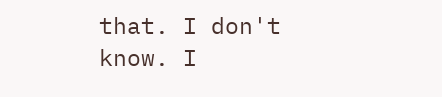that. I don't know. I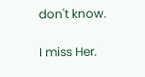don't know.

I miss Her.